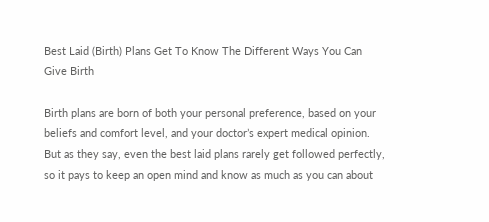Best Laid (Birth) Plans Get To Know The Different Ways You Can Give Birth

Birth plans are born of both your personal preference, based on your beliefs and comfort level, and your doctor’s expert medical opinion. But as they say, even the best laid plans rarely get followed perfectly, so it pays to keep an open mind and know as much as you can about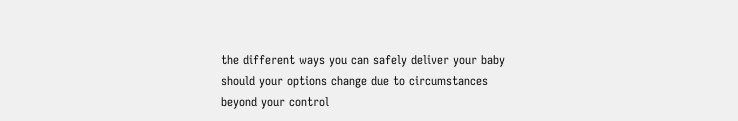the different ways you can safely deliver your baby should your options change due to circumstances beyond your control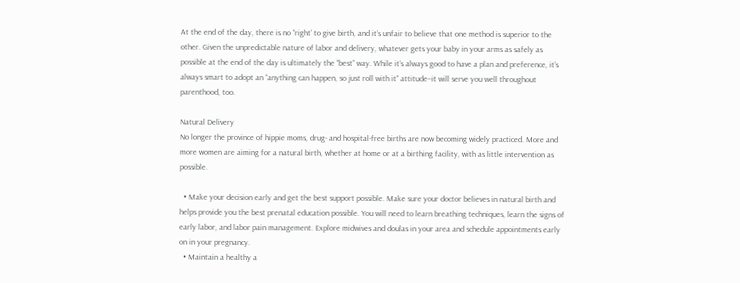At the end of the day, there is no “right’ to give birth, and it’s unfair to believe that one method is superior to the other. Given the unpredictable nature of labor and delivery, whatever gets your baby in your arms as safely as possible at the end of the day is ultimately the “best” way. While it’s always good to have a plan and preference, it’s always smart to adopt an “anything can happen, so just roll with it” attitude–it will serve you well throughout parenthood, too.

Natural Delivery
No longer the province of hippie moms, drug- and hospital-free births are now becoming widely practiced. More and more women are aiming for a natural birth, whether at home or at a birthing facility, with as little intervention as possible.

  • Make your decision early and get the best support possible. Make sure your doctor believes in natural birth and helps provide you the best prenatal education possible. You will need to learn breathing techniques, learn the signs of early labor, and labor pain management. Explore midwives and doulas in your area and schedule appointments early on in your pregnancy.
  • Maintain a healthy a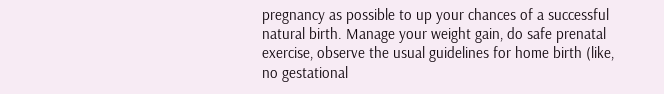pregnancy as possible to up your chances of a successful natural birth. Manage your weight gain, do safe prenatal exercise, observe the usual guidelines for home birth (like, no gestational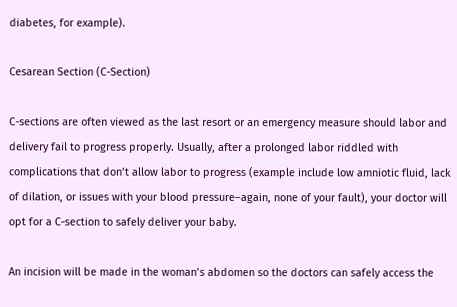diabetes, for example).

Cesarean Section (C-Section)

C-sections are often viewed as the last resort or an emergency measure should labor and delivery fail to progress properly. Usually, after a prolonged labor riddled with complications that don’t allow labor to progress (example include low amniotic fluid, lack of dilation, or issues with your blood pressure–again, none of your fault), your doctor will opt for a C-section to safely deliver your baby.

An incision will be made in the woman’s abdomen so the doctors can safely access the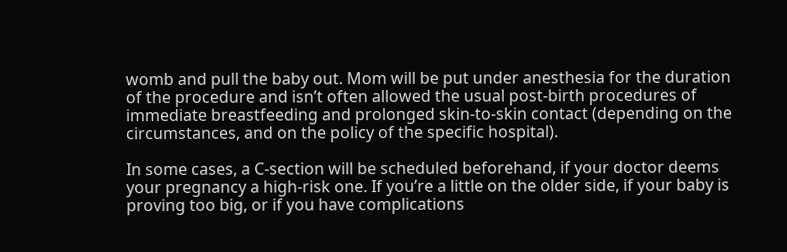womb and pull the baby out. Mom will be put under anesthesia for the duration of the procedure and isn’t often allowed the usual post-birth procedures of immediate breastfeeding and prolonged skin-to-skin contact (depending on the circumstances, and on the policy of the specific hospital).

In some cases, a C-section will be scheduled beforehand, if your doctor deems your pregnancy a high-risk one. If you’re a little on the older side, if your baby is proving too big, or if you have complications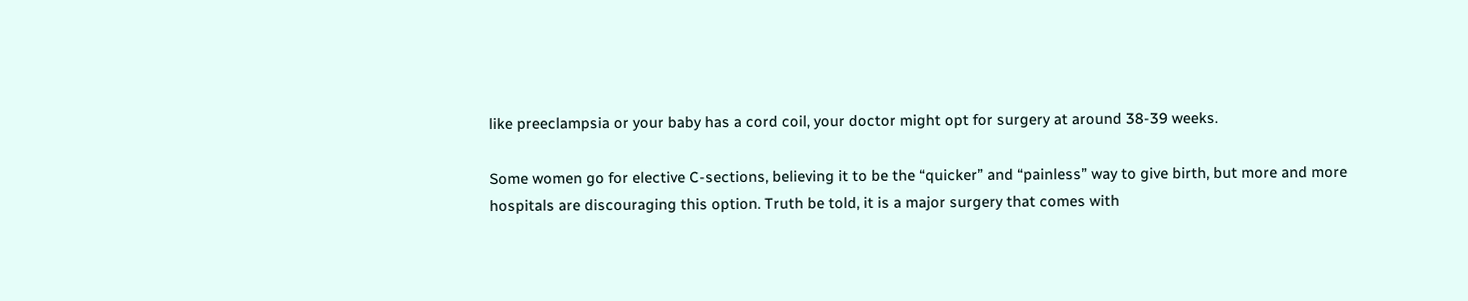like preeclampsia or your baby has a cord coil, your doctor might opt for surgery at around 38-39 weeks.

Some women go for elective C-sections, believing it to be the “quicker” and “painless” way to give birth, but more and more hospitals are discouraging this option. Truth be told, it is a major surgery that comes with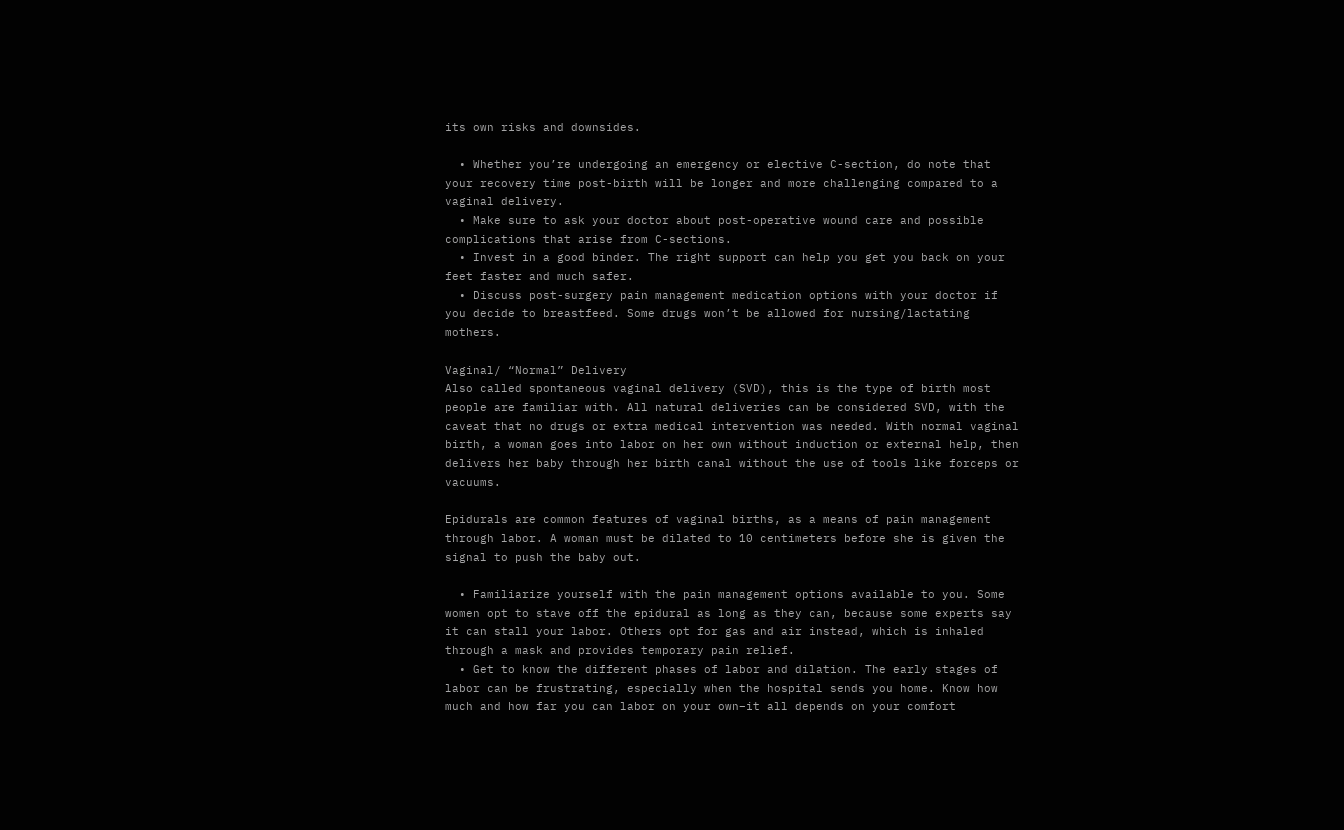its own risks and downsides.

  • Whether you’re undergoing an emergency or elective C-section, do note that your recovery time post-birth will be longer and more challenging compared to a vaginal delivery.
  • Make sure to ask your doctor about post-operative wound care and possible complications that arise from C-sections.
  • Invest in a good binder. The right support can help you get you back on your feet faster and much safer.
  • Discuss post-surgery pain management medication options with your doctor if you decide to breastfeed. Some drugs won’t be allowed for nursing/lactating mothers.

Vaginal/ “Normal” Delivery
Also called spontaneous vaginal delivery (SVD), this is the type of birth most people are familiar with. All natural deliveries can be considered SVD, with the caveat that no drugs or extra medical intervention was needed. With normal vaginal birth, a woman goes into labor on her own without induction or external help, then delivers her baby through her birth canal without the use of tools like forceps or vacuums.

Epidurals are common features of vaginal births, as a means of pain management through labor. A woman must be dilated to 10 centimeters before she is given the signal to push the baby out.

  • Familiarize yourself with the pain management options available to you. Some women opt to stave off the epidural as long as they can, because some experts say it can stall your labor. Others opt for gas and air instead, which is inhaled through a mask and provides temporary pain relief.
  • Get to know the different phases of labor and dilation. The early stages of labor can be frustrating, especially when the hospital sends you home. Know how much and how far you can labor on your own–it all depends on your comfort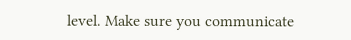level. Make sure you communicate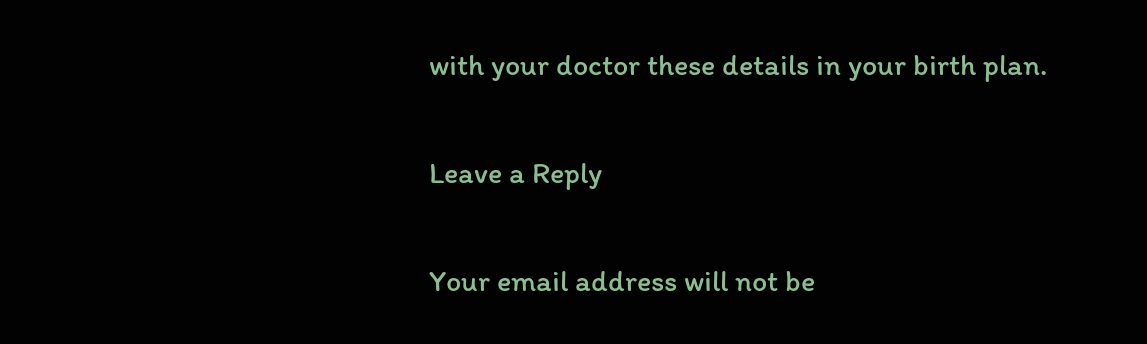with your doctor these details in your birth plan.

Leave a Reply

Your email address will not be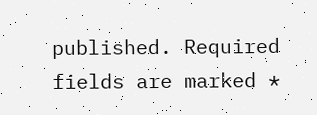published. Required fields are marked *